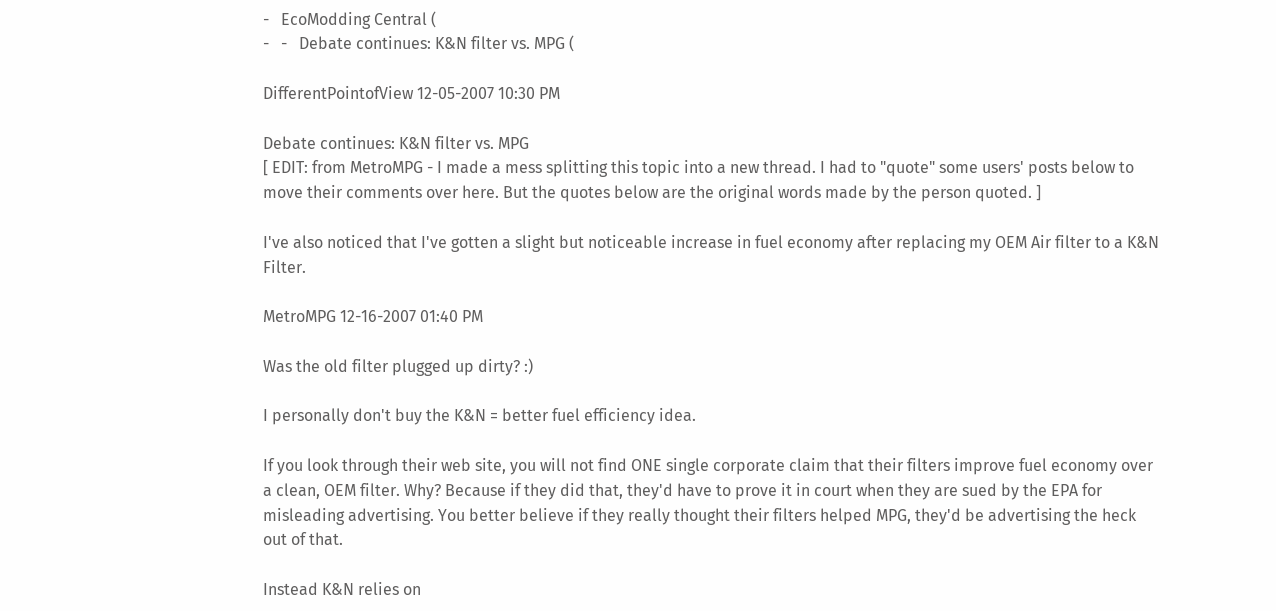-   EcoModding Central (
-   -   Debate continues: K&N filter vs. MPG (

DifferentPointofView 12-05-2007 10:30 PM

Debate continues: K&N filter vs. MPG
[ EDIT: from MetroMPG - I made a mess splitting this topic into a new thread. I had to "quote" some users' posts below to move their comments over here. But the quotes below are the original words made by the person quoted. ]

I've also noticed that I've gotten a slight but noticeable increase in fuel economy after replacing my OEM Air filter to a K&N Filter.

MetroMPG 12-16-2007 01:40 PM

Was the old filter plugged up dirty? :)

I personally don't buy the K&N = better fuel efficiency idea.

If you look through their web site, you will not find ONE single corporate claim that their filters improve fuel economy over a clean, OEM filter. Why? Because if they did that, they'd have to prove it in court when they are sued by the EPA for misleading advertising. You better believe if they really thought their filters helped MPG, they'd be advertising the heck out of that.

Instead K&N relies on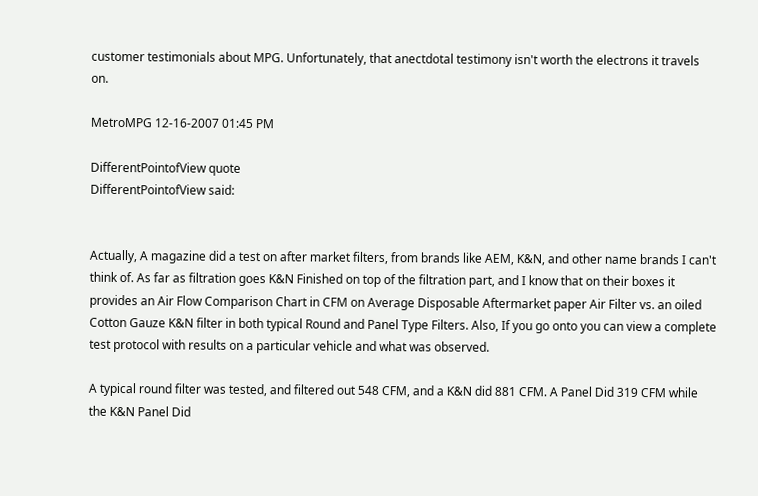customer testimonials about MPG. Unfortunately, that anectdotal testimony isn't worth the electrons it travels on.

MetroMPG 12-16-2007 01:45 PM

DifferentPointofView quote
DifferentPointofView said:


Actually, A magazine did a test on after market filters, from brands like AEM, K&N, and other name brands I can't think of. As far as filtration goes K&N Finished on top of the filtration part, and I know that on their boxes it provides an Air Flow Comparison Chart in CFM on Average Disposable Aftermarket paper Air Filter vs. an oiled Cotton Gauze K&N filter in both typical Round and Panel Type Filters. Also, If you go onto you can view a complete test protocol with results on a particular vehicle and what was observed.

A typical round filter was tested, and filtered out 548 CFM, and a K&N did 881 CFM. A Panel Did 319 CFM while the K&N Panel Did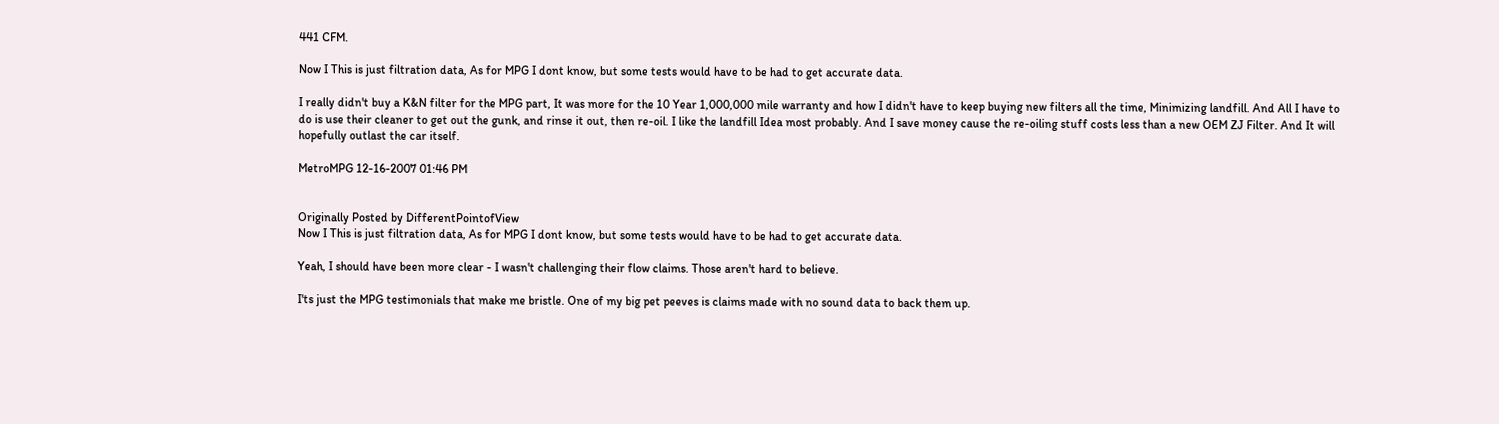441 CFM.

Now I This is just filtration data, As for MPG I dont know, but some tests would have to be had to get accurate data.

I really didn't buy a K&N filter for the MPG part, It was more for the 10 Year 1,000,000 mile warranty and how I didn't have to keep buying new filters all the time, Minimizing landfill. And All I have to do is use their cleaner to get out the gunk, and rinse it out, then re-oil. I like the landfill Idea most probably. And I save money cause the re-oiling stuff costs less than a new OEM ZJ Filter. And It will hopefully outlast the car itself.

MetroMPG 12-16-2007 01:46 PM


Originally Posted by DifferentPointofView
Now I This is just filtration data, As for MPG I dont know, but some tests would have to be had to get accurate data.

Yeah, I should have been more clear - I wasn't challenging their flow claims. Those aren't hard to believe.

I'ts just the MPG testimonials that make me bristle. One of my big pet peeves is claims made with no sound data to back them up.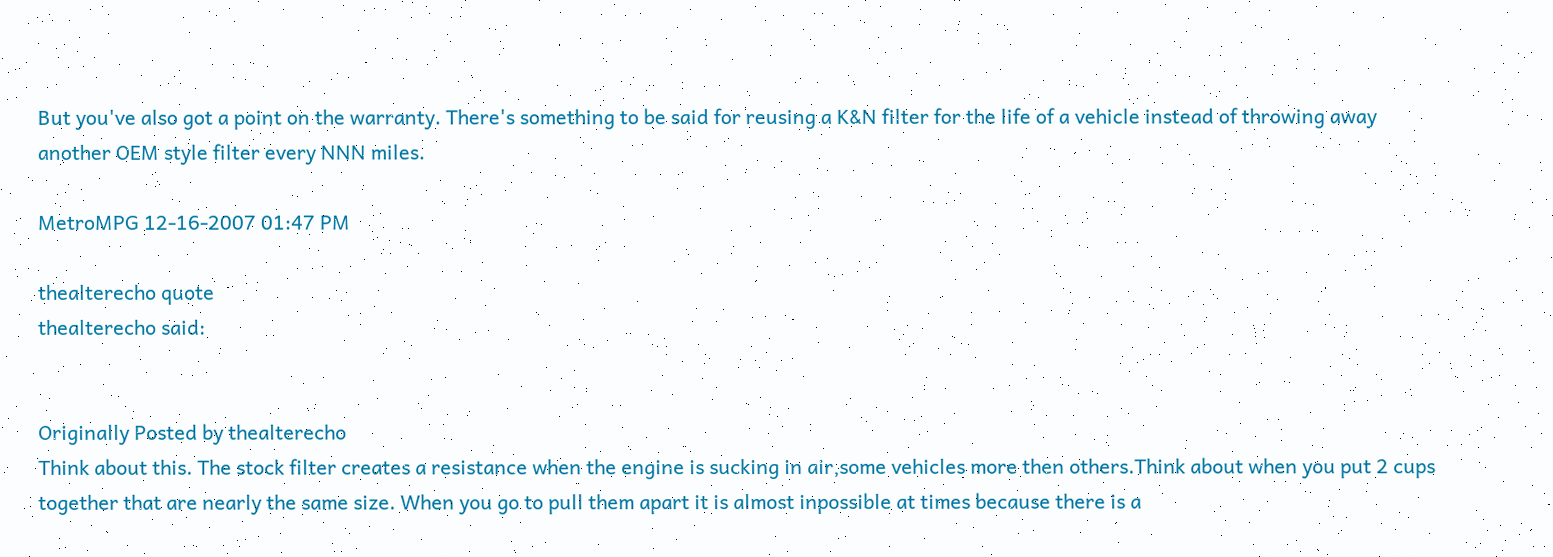But you've also got a point on the warranty. There's something to be said for reusing a K&N filter for the life of a vehicle instead of throwing away another OEM style filter every NNN miles.

MetroMPG 12-16-2007 01:47 PM

thealterecho quote
thealterecho said:


Originally Posted by thealterecho
Think about this. The stock filter creates a resistance when the engine is sucking in air,some vehicles more then others.Think about when you put 2 cups together that are nearly the same size. When you go to pull them apart it is almost inpossible at times because there is a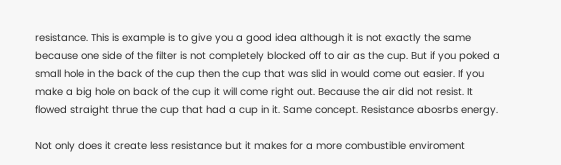resistance. This is example is to give you a good idea although it is not exactly the same because one side of the filter is not completely blocked off to air as the cup. But if you poked a small hole in the back of the cup then the cup that was slid in would come out easier. If you make a big hole on back of the cup it will come right out. Because the air did not resist. It flowed straight thrue the cup that had a cup in it. Same concept. Resistance abosrbs energy.

Not only does it create less resistance but it makes for a more combustible enviroment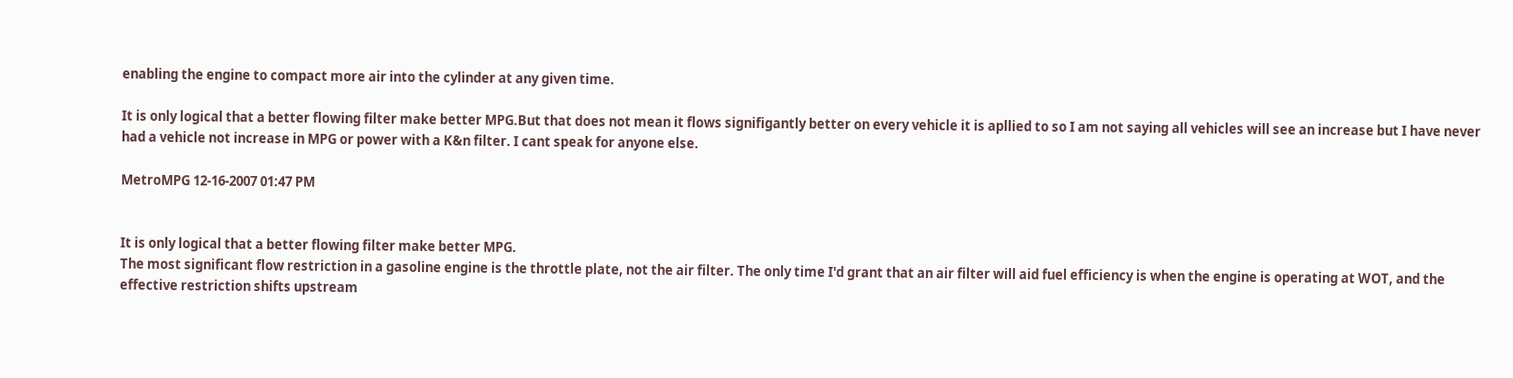enabling the engine to compact more air into the cylinder at any given time.

It is only logical that a better flowing filter make better MPG.But that does not mean it flows signifigantly better on every vehicle it is apllied to so I am not saying all vehicles will see an increase but I have never had a vehicle not increase in MPG or power with a K&n filter. I cant speak for anyone else.

MetroMPG 12-16-2007 01:47 PM


It is only logical that a better flowing filter make better MPG.
The most significant flow restriction in a gasoline engine is the throttle plate, not the air filter. The only time I'd grant that an air filter will aid fuel efficiency is when the engine is operating at WOT, and the effective restriction shifts upstream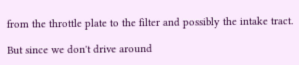from the throttle plate to the filter and possibly the intake tract.

But since we don't drive around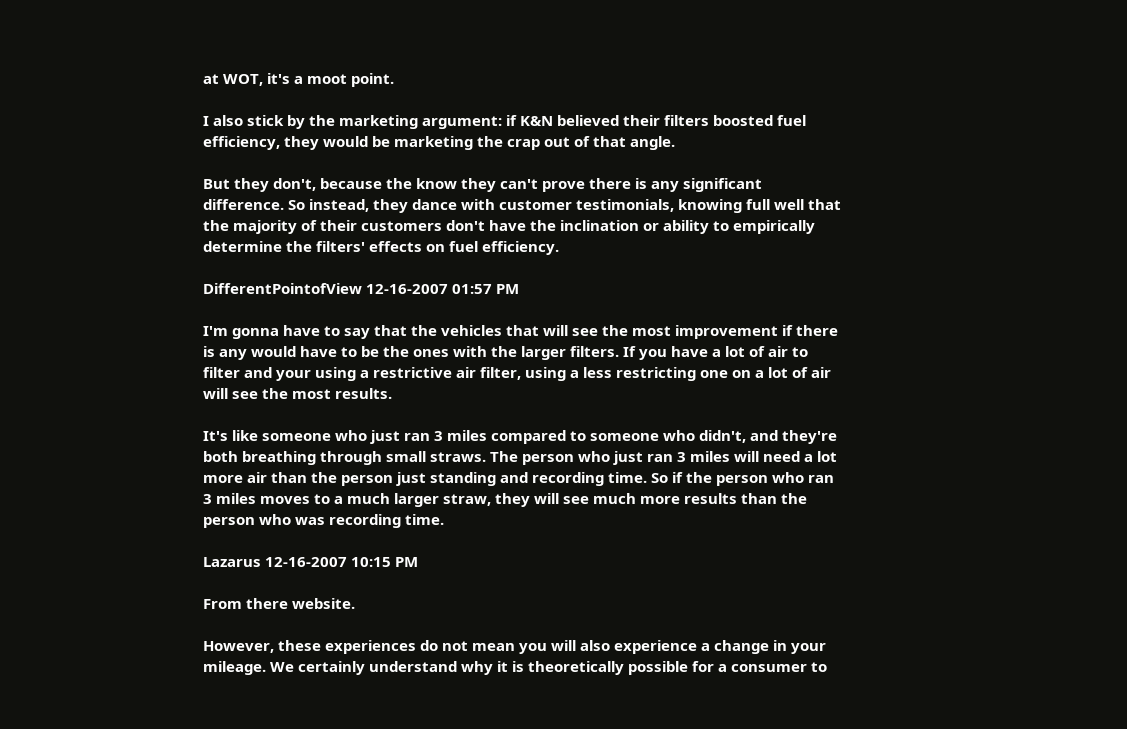at WOT, it's a moot point.

I also stick by the marketing argument: if K&N believed their filters boosted fuel efficiency, they would be marketing the crap out of that angle.

But they don't, because the know they can't prove there is any significant difference. So instead, they dance with customer testimonials, knowing full well that the majority of their customers don't have the inclination or ability to empirically determine the filters' effects on fuel efficiency.

DifferentPointofView 12-16-2007 01:57 PM

I'm gonna have to say that the vehicles that will see the most improvement if there is any would have to be the ones with the larger filters. If you have a lot of air to filter and your using a restrictive air filter, using a less restricting one on a lot of air will see the most results.

It's like someone who just ran 3 miles compared to someone who didn't, and they're both breathing through small straws. The person who just ran 3 miles will need a lot more air than the person just standing and recording time. So if the person who ran 3 miles moves to a much larger straw, they will see much more results than the person who was recording time.

Lazarus 12-16-2007 10:15 PM

From there website.

However, these experiences do not mean you will also experience a change in your mileage. We certainly understand why it is theoretically possible for a consumer to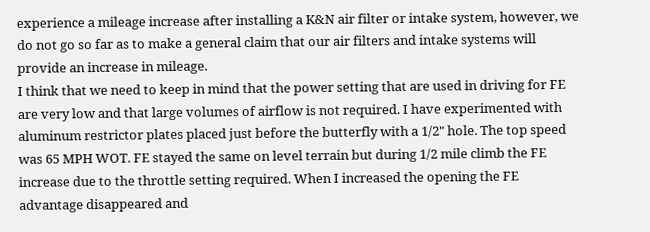experience a mileage increase after installing a K&N air filter or intake system, however, we do not go so far as to make a general claim that our air filters and intake systems will provide an increase in mileage.
I think that we need to keep in mind that the power setting that are used in driving for FE are very low and that large volumes of airflow is not required. I have experimented with aluminum restrictor plates placed just before the butterfly with a 1/2" hole. The top speed was 65 MPH WOT. FE stayed the same on level terrain but during 1/2 mile climb the FE increase due to the throttle setting required. When I increased the opening the FE advantage disappeared and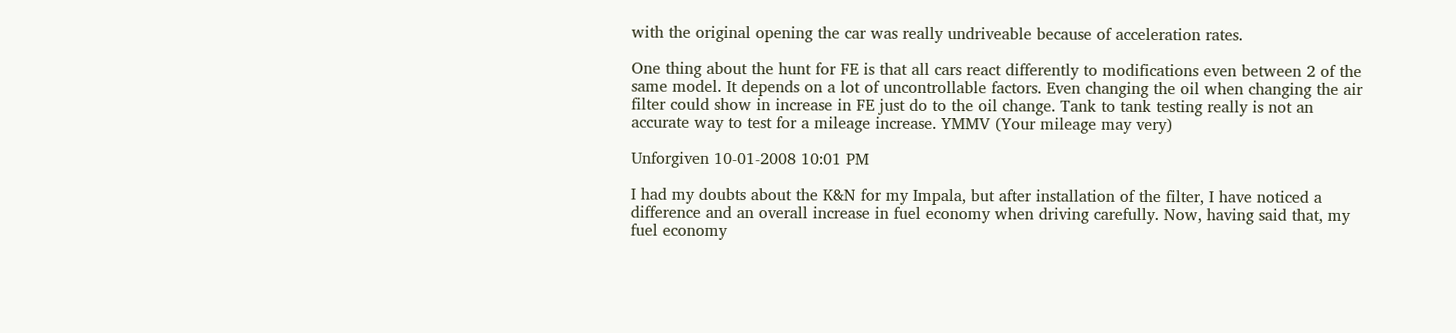with the original opening the car was really undriveable because of acceleration rates.

One thing about the hunt for FE is that all cars react differently to modifications even between 2 of the same model. It depends on a lot of uncontrollable factors. Even changing the oil when changing the air filter could show in increase in FE just do to the oil change. Tank to tank testing really is not an accurate way to test for a mileage increase. YMMV (Your mileage may very)

Unforgiven 10-01-2008 10:01 PM

I had my doubts about the K&N for my Impala, but after installation of the filter, I have noticed a difference and an overall increase in fuel economy when driving carefully. Now, having said that, my fuel economy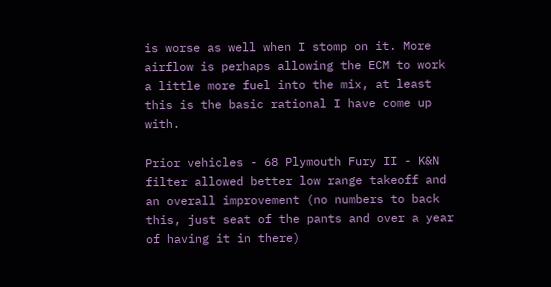is worse as well when I stomp on it. More airflow is perhaps allowing the ECM to work a little more fuel into the mix, at least this is the basic rational I have come up with.

Prior vehicles - 68 Plymouth Fury II - K&N filter allowed better low range takeoff and an overall improvement (no numbers to back this, just seat of the pants and over a year of having it in there)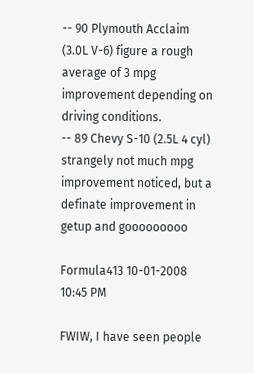-- 90 Plymouth Acclaim (3.0L V-6) figure a rough average of 3 mpg improvement depending on driving conditions.
-- 89 Chevy S-10 (2.5L 4 cyl) strangely not much mpg improvement noticed, but a definate improvement in getup and gooooooooo

Formula413 10-01-2008 10:45 PM

FWIW, I have seen people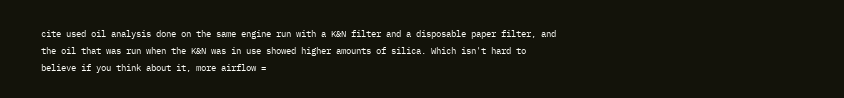cite used oil analysis done on the same engine run with a K&N filter and a disposable paper filter, and the oil that was run when the K&N was in use showed higher amounts of silica. Which isn't hard to believe if you think about it, more airflow =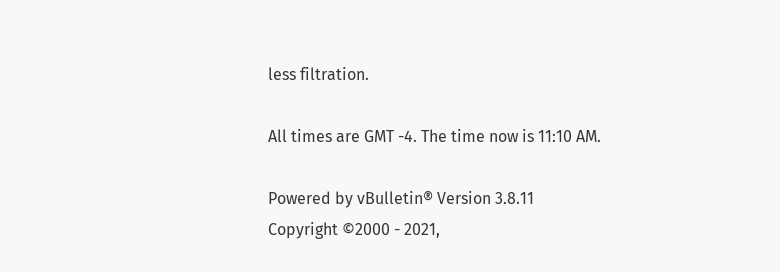less filtration.

All times are GMT -4. The time now is 11:10 AM.

Powered by vBulletin® Version 3.8.11
Copyright ©2000 - 2021,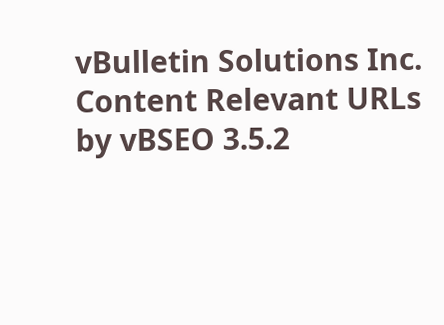vBulletin Solutions Inc.
Content Relevant URLs by vBSEO 3.5.2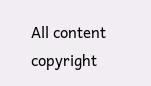All content copyright